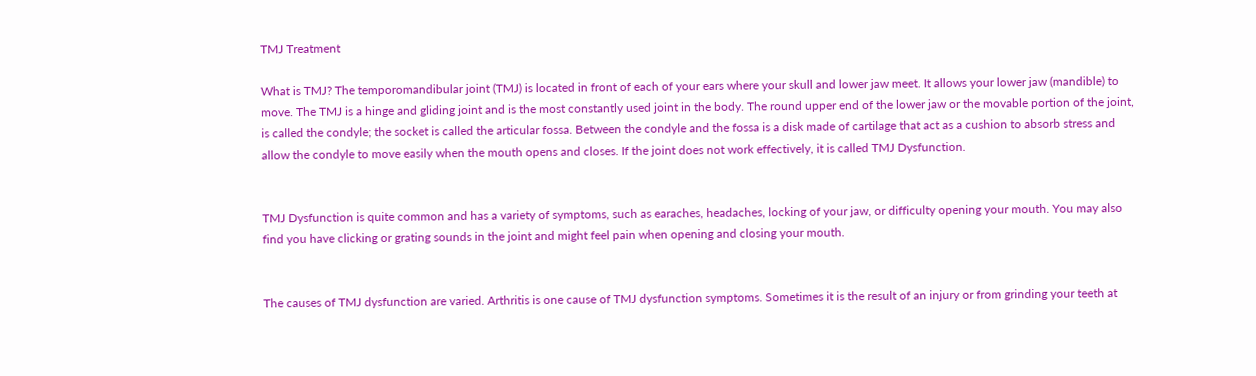TMJ Treatment

What is TMJ? The temporomandibular joint (TMJ) is located in front of each of your ears where your skull and lower jaw meet. It allows your lower jaw (mandible) to move. The TMJ is a hinge and gliding joint and is the most constantly used joint in the body. The round upper end of the lower jaw or the movable portion of the joint, is called the condyle; the socket is called the articular fossa. Between the condyle and the fossa is a disk made of cartilage that act as a cushion to absorb stress and allow the condyle to move easily when the mouth opens and closes. If the joint does not work effectively, it is called TMJ Dysfunction.


TMJ Dysfunction is quite common and has a variety of symptoms, such as earaches, headaches, locking of your jaw, or difficulty opening your mouth. You may also find you have clicking or grating sounds in the joint and might feel pain when opening and closing your mouth.


The causes of TMJ dysfunction are varied. Arthritis is one cause of TMJ dysfunction symptoms. Sometimes it is the result of an injury or from grinding your teeth at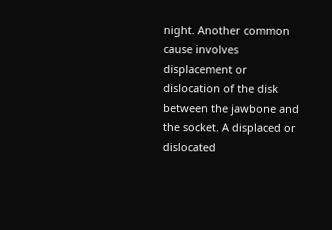night. Another common cause involves displacement or dislocation of the disk between the jawbone and the socket. A displaced or dislocated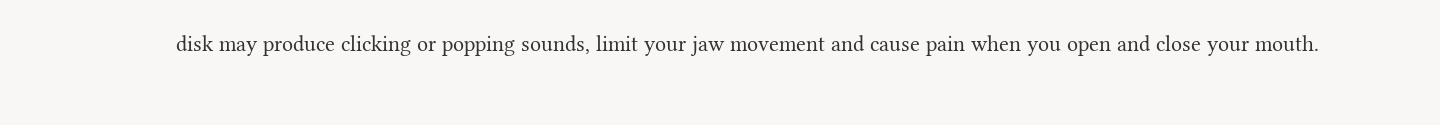disk may produce clicking or popping sounds, limit your jaw movement and cause pain when you open and close your mouth.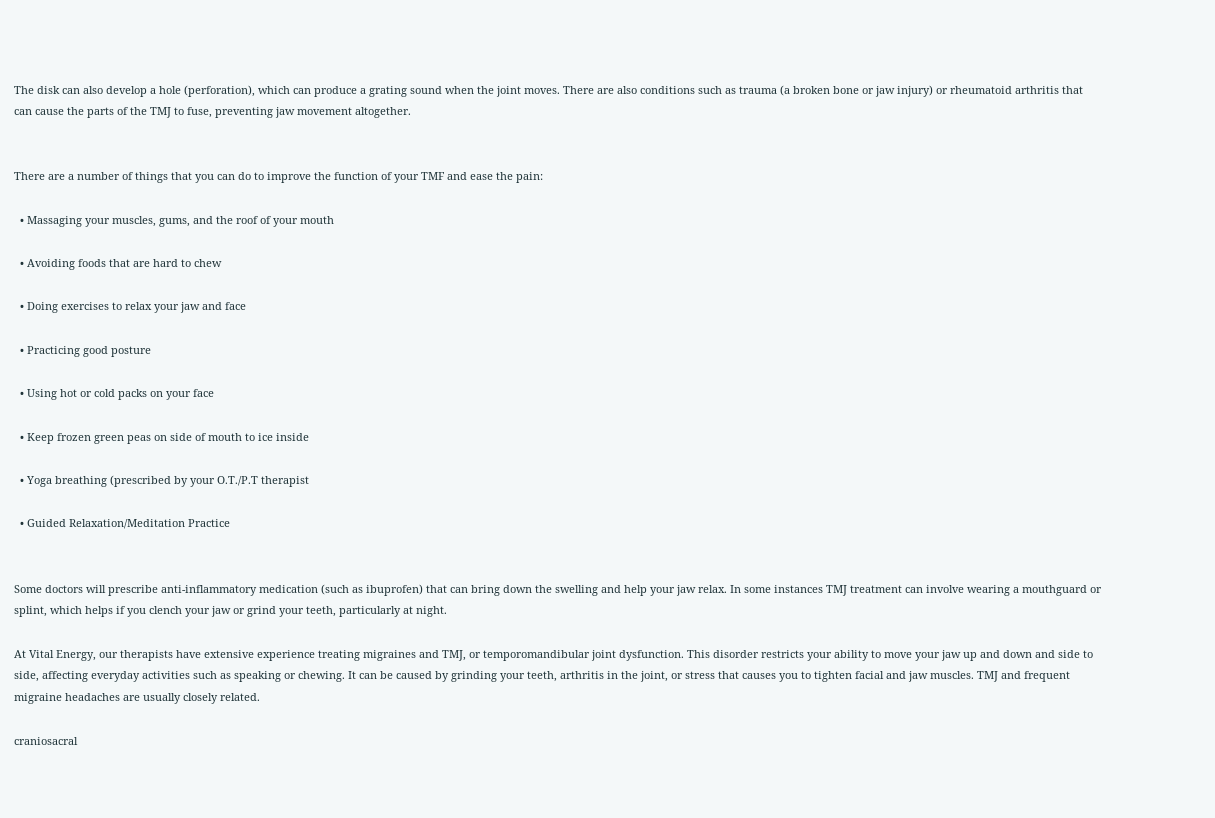The disk can also develop a hole (perforation), which can produce a grating sound when the joint moves. There are also conditions such as trauma (a broken bone or jaw injury) or rheumatoid arthritis that can cause the parts of the TMJ to fuse, preventing jaw movement altogether.


There are a number of things that you can do to improve the function of your TMF and ease the pain:

  • Massaging your muscles, gums, and the roof of your mouth

  • Avoiding foods that are hard to chew

  • Doing exercises to relax your jaw and face

  • Practicing good posture

  • Using hot or cold packs on your face

  • Keep frozen green peas on side of mouth to ice inside

  • Yoga breathing (prescribed by your O.T./P.T therapist

  • Guided Relaxation/Meditation Practice


Some doctors will prescribe anti-inflammatory medication (such as ibuprofen) that can bring down the swelling and help your jaw relax. In some instances TMJ treatment can involve wearing a mouthguard or splint, which helps if you clench your jaw or grind your teeth, particularly at night.

At Vital Energy, our therapists have extensive experience treating migraines and TMJ, or temporomandibular joint dysfunction. This disorder restricts your ability to move your jaw up and down and side to side, affecting everyday activities such as speaking or chewing. It can be caused by grinding your teeth, arthritis in the joint, or stress that causes you to tighten facial and jaw muscles. TMJ and frequent migraine headaches are usually closely related.

craniosacral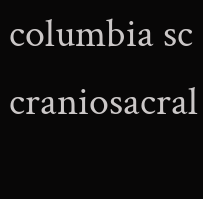columbia sc
craniosacral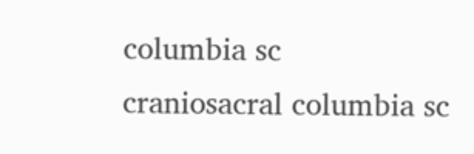columbia sc
craniosacral columbia sc